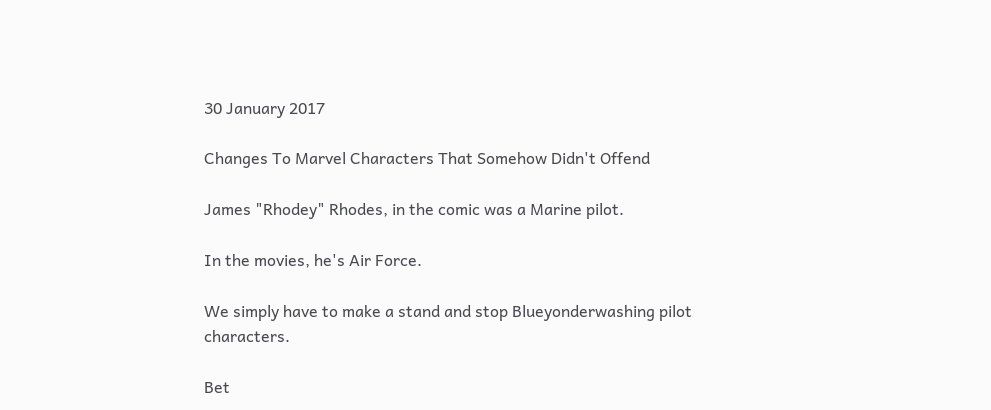30 January 2017

Changes To Marvel Characters That Somehow Didn't Offend

James "Rhodey" Rhodes, in the comic was a Marine pilot.

In the movies, he's Air Force.

We simply have to make a stand and stop Blueyonderwashing pilot characters.

Bet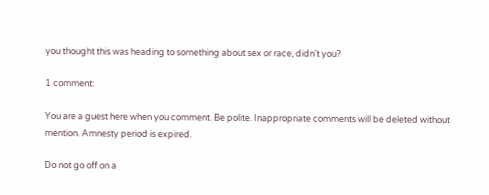you thought this was heading to something about sex or race, didn't you?

1 comment:

You are a guest here when you comment. Be polite. Inappropriate comments will be deleted without mention. Amnesty period is expired.

Do not go off on a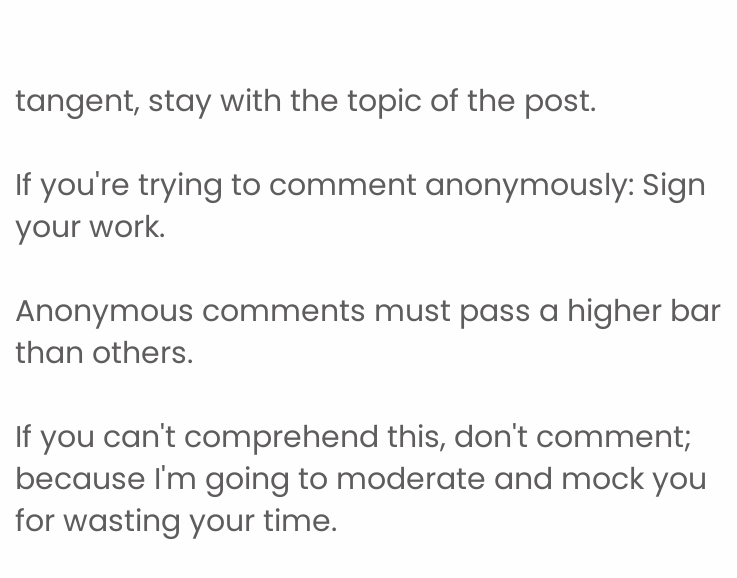tangent, stay with the topic of the post.

If you're trying to comment anonymously: Sign your work.

Anonymous comments must pass a higher bar than others.

If you can't comprehend this, don't comment; because I'm going to moderate and mock you for wasting your time.